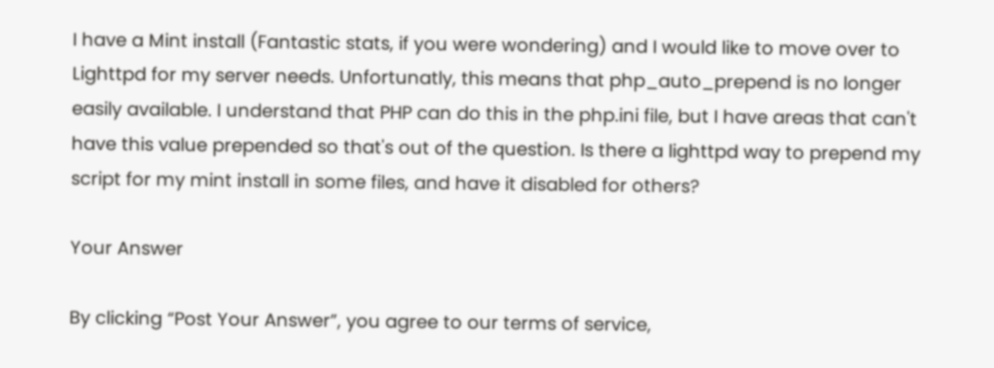I have a Mint install (Fantastic stats, if you were wondering) and I would like to move over to Lighttpd for my server needs. Unfortunatly, this means that php_auto_prepend is no longer easily available. I understand that PHP can do this in the php.ini file, but I have areas that can't have this value prepended so that's out of the question. Is there a lighttpd way to prepend my script for my mint install in some files, and have it disabled for others?

Your Answer

By clicking “Post Your Answer”, you agree to our terms of service,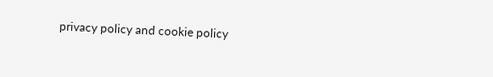privacy policy and cookie policy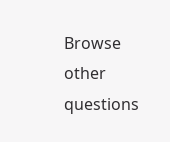Browse other questions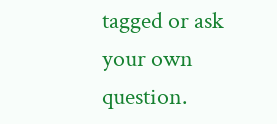tagged or ask your own question.